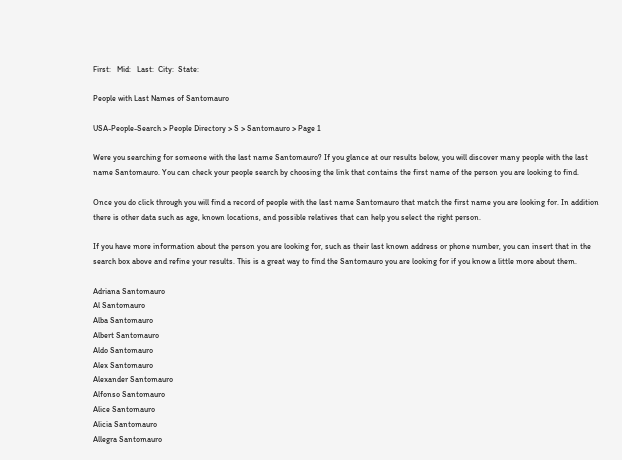First:   Mid:   Last:  City:  State:

People with Last Names of Santomauro

USA-People-Search > People Directory > S > Santomauro > Page 1

Were you searching for someone with the last name Santomauro? If you glance at our results below, you will discover many people with the last name Santomauro. You can check your people search by choosing the link that contains the first name of the person you are looking to find.

Once you do click through you will find a record of people with the last name Santomauro that match the first name you are looking for. In addition there is other data such as age, known locations, and possible relatives that can help you select the right person.

If you have more information about the person you are looking for, such as their last known address or phone number, you can insert that in the search box above and refine your results. This is a great way to find the Santomauro you are looking for if you know a little more about them.

Adriana Santomauro
Al Santomauro
Alba Santomauro
Albert Santomauro
Aldo Santomauro
Alex Santomauro
Alexander Santomauro
Alfonso Santomauro
Alice Santomauro
Alicia Santomauro
Allegra Santomauro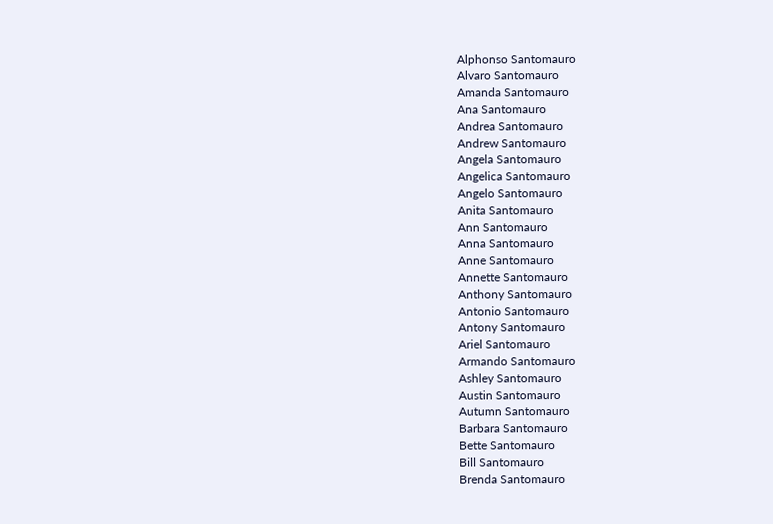Alphonso Santomauro
Alvaro Santomauro
Amanda Santomauro
Ana Santomauro
Andrea Santomauro
Andrew Santomauro
Angela Santomauro
Angelica Santomauro
Angelo Santomauro
Anita Santomauro
Ann Santomauro
Anna Santomauro
Anne Santomauro
Annette Santomauro
Anthony Santomauro
Antonio Santomauro
Antony Santomauro
Ariel Santomauro
Armando Santomauro
Ashley Santomauro
Austin Santomauro
Autumn Santomauro
Barbara Santomauro
Bette Santomauro
Bill Santomauro
Brenda Santomauro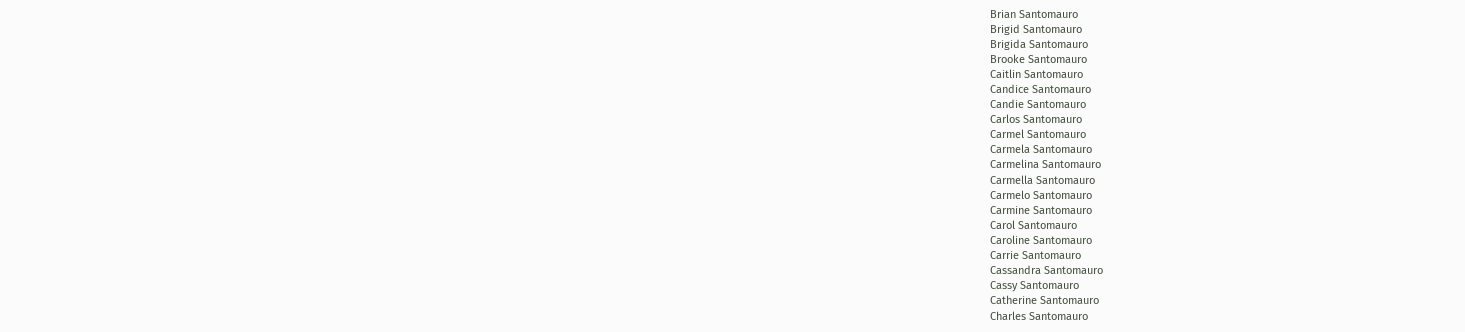Brian Santomauro
Brigid Santomauro
Brigida Santomauro
Brooke Santomauro
Caitlin Santomauro
Candice Santomauro
Candie Santomauro
Carlos Santomauro
Carmel Santomauro
Carmela Santomauro
Carmelina Santomauro
Carmella Santomauro
Carmelo Santomauro
Carmine Santomauro
Carol Santomauro
Caroline Santomauro
Carrie Santomauro
Cassandra Santomauro
Cassy Santomauro
Catherine Santomauro
Charles Santomauro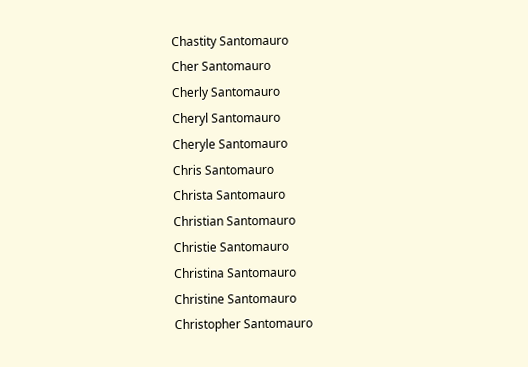Chastity Santomauro
Cher Santomauro
Cherly Santomauro
Cheryl Santomauro
Cheryle Santomauro
Chris Santomauro
Christa Santomauro
Christian Santomauro
Christie Santomauro
Christina Santomauro
Christine Santomauro
Christopher Santomauro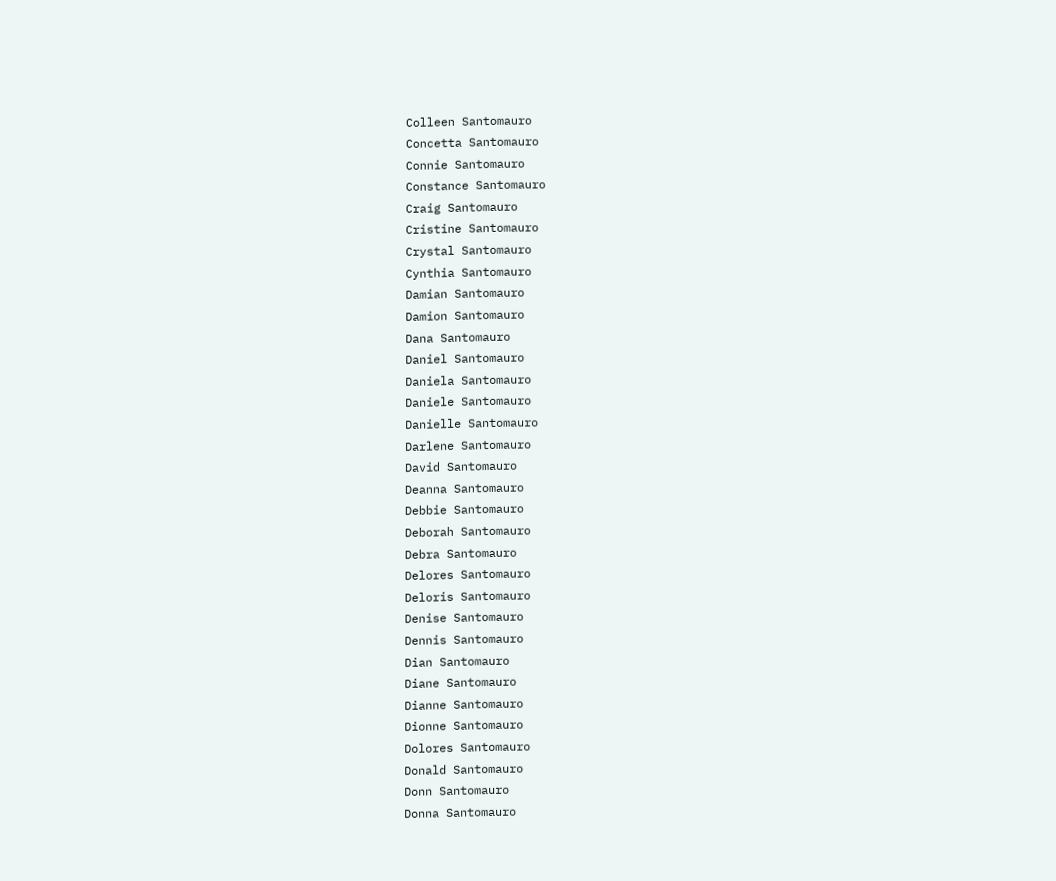Colleen Santomauro
Concetta Santomauro
Connie Santomauro
Constance Santomauro
Craig Santomauro
Cristine Santomauro
Crystal Santomauro
Cynthia Santomauro
Damian Santomauro
Damion Santomauro
Dana Santomauro
Daniel Santomauro
Daniela Santomauro
Daniele Santomauro
Danielle Santomauro
Darlene Santomauro
David Santomauro
Deanna Santomauro
Debbie Santomauro
Deborah Santomauro
Debra Santomauro
Delores Santomauro
Deloris Santomauro
Denise Santomauro
Dennis Santomauro
Dian Santomauro
Diane Santomauro
Dianne Santomauro
Dionne Santomauro
Dolores Santomauro
Donald Santomauro
Donn Santomauro
Donna Santomauro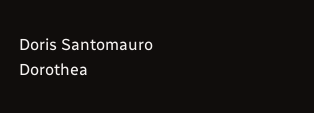Doris Santomauro
Dorothea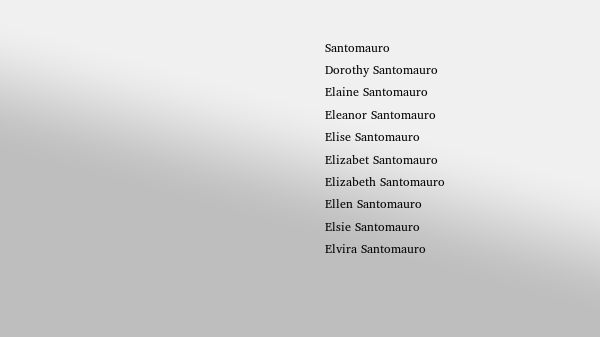Santomauro
Dorothy Santomauro
Elaine Santomauro
Eleanor Santomauro
Elise Santomauro
Elizabet Santomauro
Elizabeth Santomauro
Ellen Santomauro
Elsie Santomauro
Elvira Santomauro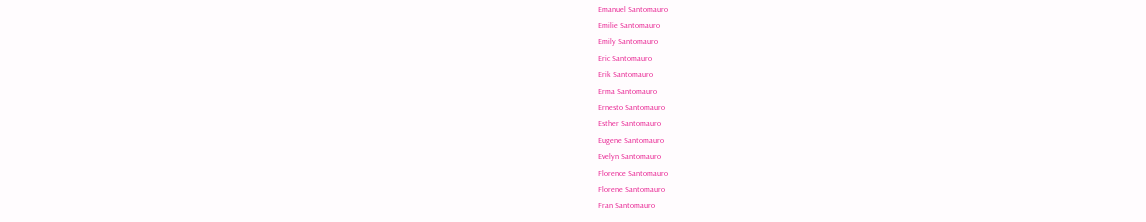Emanuel Santomauro
Emilie Santomauro
Emily Santomauro
Eric Santomauro
Erik Santomauro
Erma Santomauro
Ernesto Santomauro
Esther Santomauro
Eugene Santomauro
Evelyn Santomauro
Florence Santomauro
Florene Santomauro
Fran Santomauro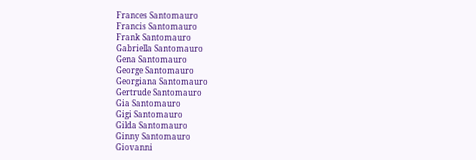Frances Santomauro
Francis Santomauro
Frank Santomauro
Gabriella Santomauro
Gena Santomauro
George Santomauro
Georgiana Santomauro
Gertrude Santomauro
Gia Santomauro
Gigi Santomauro
Gilda Santomauro
Ginny Santomauro
Giovanni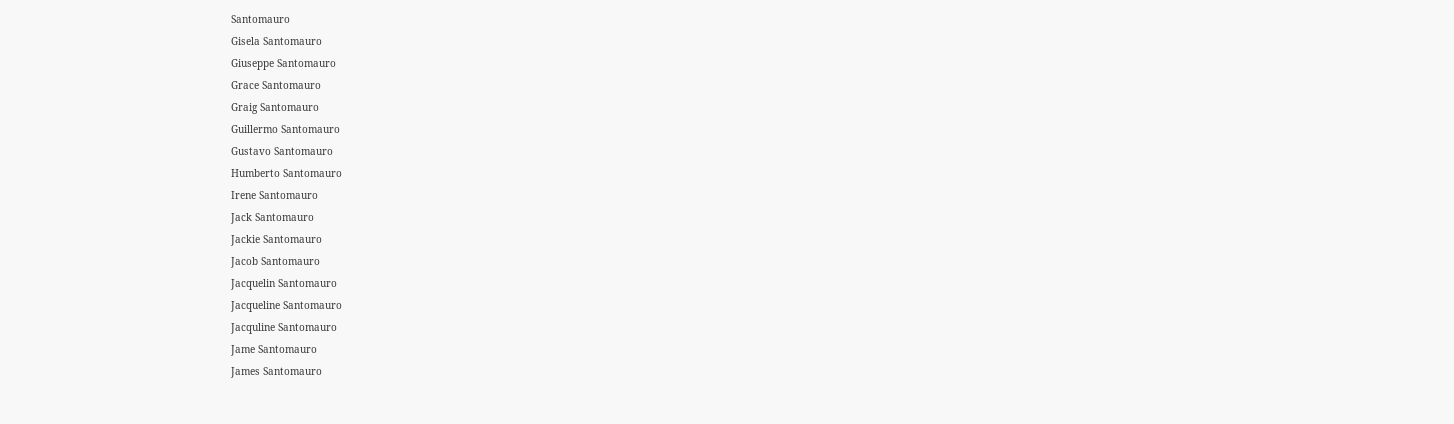Santomauro
Gisela Santomauro
Giuseppe Santomauro
Grace Santomauro
Graig Santomauro
Guillermo Santomauro
Gustavo Santomauro
Humberto Santomauro
Irene Santomauro
Jack Santomauro
Jackie Santomauro
Jacob Santomauro
Jacquelin Santomauro
Jacqueline Santomauro
Jacquline Santomauro
Jame Santomauro
James Santomauro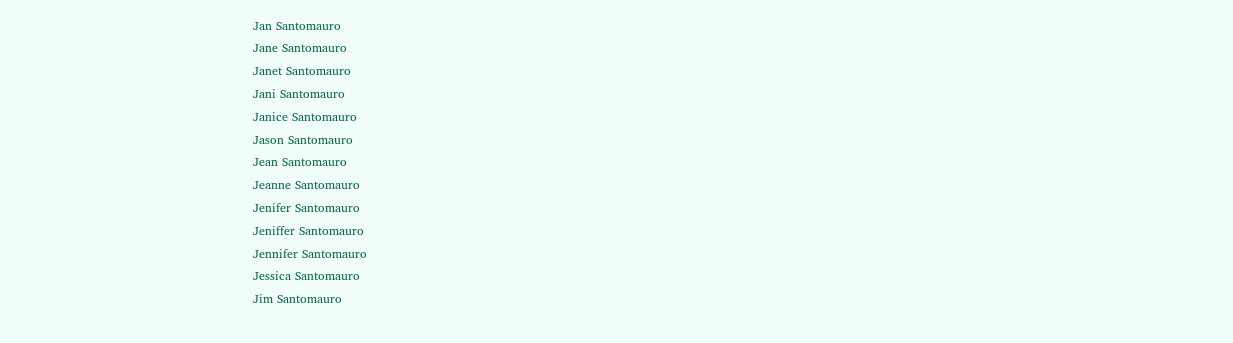Jan Santomauro
Jane Santomauro
Janet Santomauro
Jani Santomauro
Janice Santomauro
Jason Santomauro
Jean Santomauro
Jeanne Santomauro
Jenifer Santomauro
Jeniffer Santomauro
Jennifer Santomauro
Jessica Santomauro
Jim Santomauro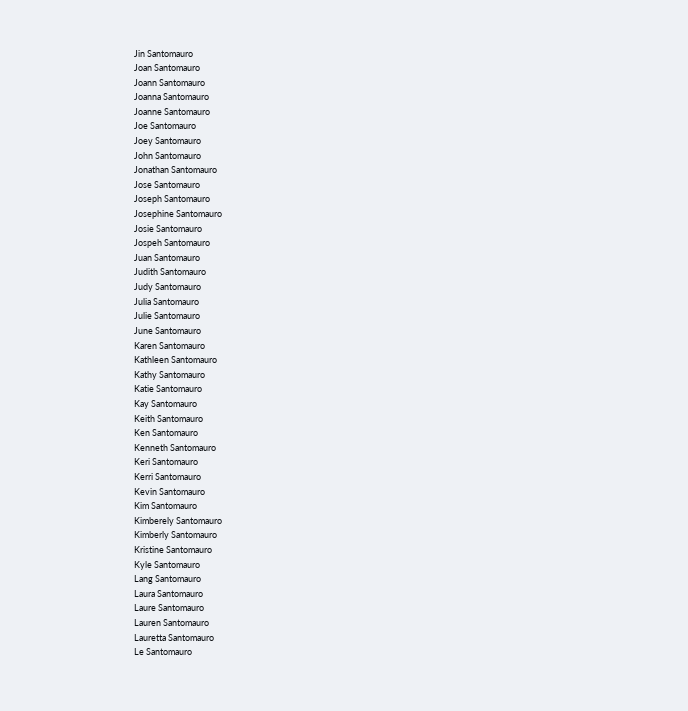Jin Santomauro
Joan Santomauro
Joann Santomauro
Joanna Santomauro
Joanne Santomauro
Joe Santomauro
Joey Santomauro
John Santomauro
Jonathan Santomauro
Jose Santomauro
Joseph Santomauro
Josephine Santomauro
Josie Santomauro
Jospeh Santomauro
Juan Santomauro
Judith Santomauro
Judy Santomauro
Julia Santomauro
Julie Santomauro
June Santomauro
Karen Santomauro
Kathleen Santomauro
Kathy Santomauro
Katie Santomauro
Kay Santomauro
Keith Santomauro
Ken Santomauro
Kenneth Santomauro
Keri Santomauro
Kerri Santomauro
Kevin Santomauro
Kim Santomauro
Kimberely Santomauro
Kimberly Santomauro
Kristine Santomauro
Kyle Santomauro
Lang Santomauro
Laura Santomauro
Laure Santomauro
Lauren Santomauro
Lauretta Santomauro
Le Santomauro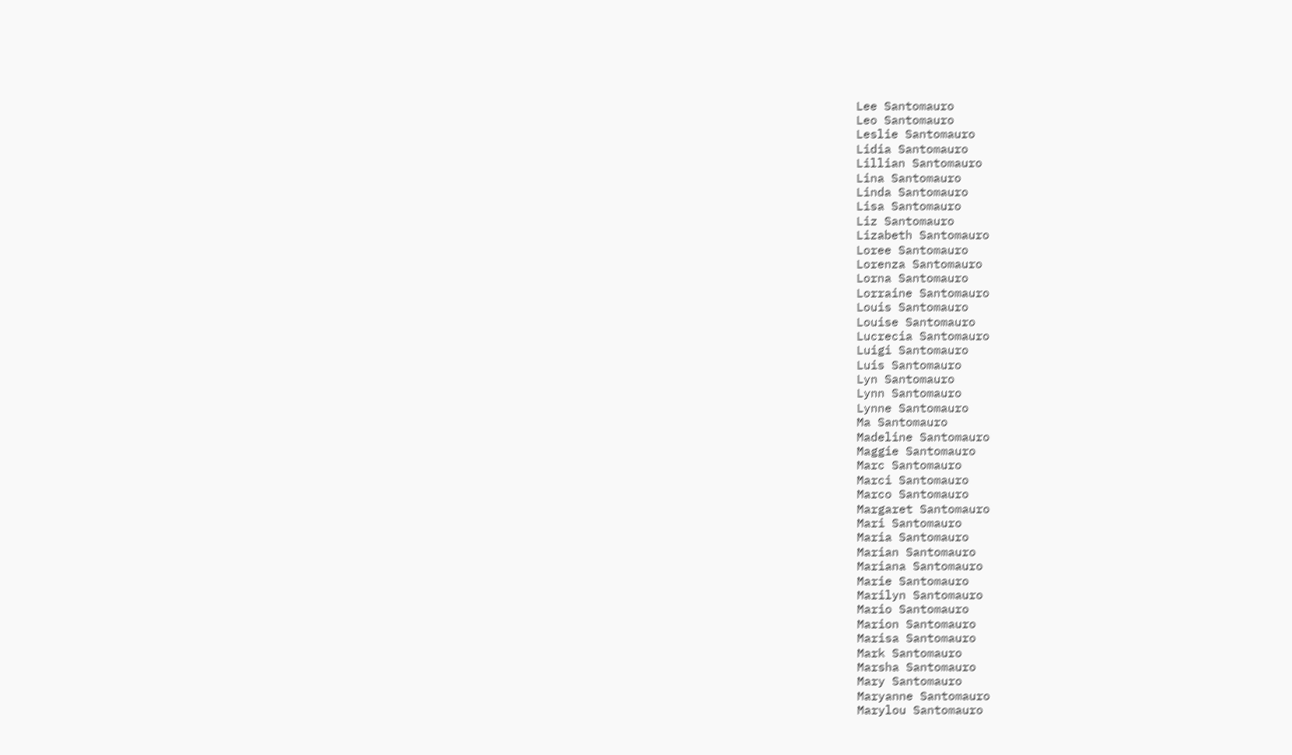Lee Santomauro
Leo Santomauro
Leslie Santomauro
Lidia Santomauro
Lillian Santomauro
Lina Santomauro
Linda Santomauro
Lisa Santomauro
Liz Santomauro
Lizabeth Santomauro
Loree Santomauro
Lorenza Santomauro
Lorna Santomauro
Lorraine Santomauro
Louis Santomauro
Louise Santomauro
Lucrecia Santomauro
Luigi Santomauro
Luis Santomauro
Lyn Santomauro
Lynn Santomauro
Lynne Santomauro
Ma Santomauro
Madeline Santomauro
Maggie Santomauro
Marc Santomauro
Marci Santomauro
Marco Santomauro
Margaret Santomauro
Mari Santomauro
Maria Santomauro
Marian Santomauro
Mariana Santomauro
Marie Santomauro
Marilyn Santomauro
Mario Santomauro
Marion Santomauro
Marisa Santomauro
Mark Santomauro
Marsha Santomauro
Mary Santomauro
Maryanne Santomauro
Marylou Santomauro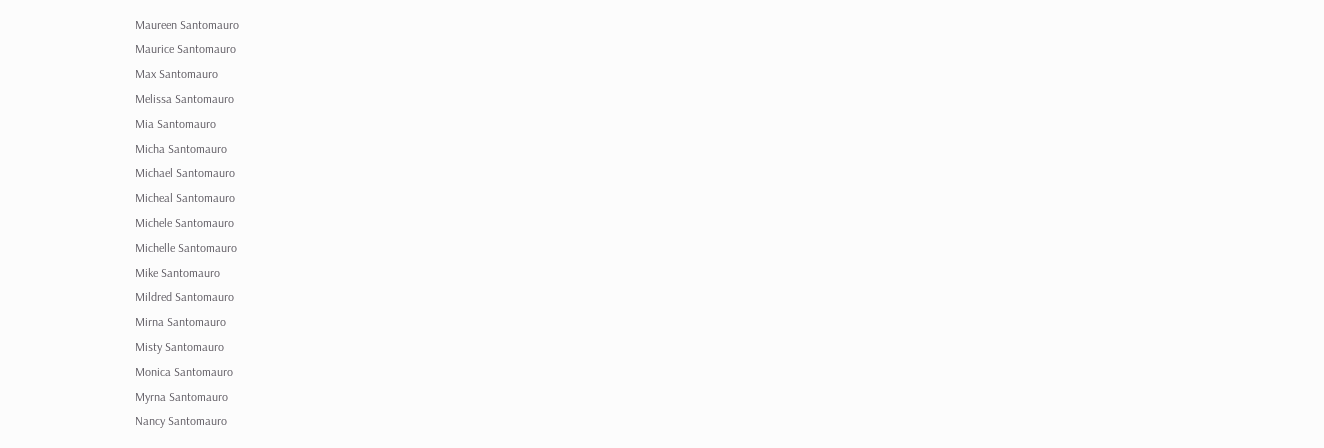Maureen Santomauro
Maurice Santomauro
Max Santomauro
Melissa Santomauro
Mia Santomauro
Micha Santomauro
Michael Santomauro
Micheal Santomauro
Michele Santomauro
Michelle Santomauro
Mike Santomauro
Mildred Santomauro
Mirna Santomauro
Misty Santomauro
Monica Santomauro
Myrna Santomauro
Nancy Santomauro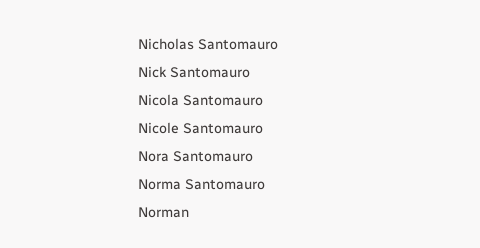Nicholas Santomauro
Nick Santomauro
Nicola Santomauro
Nicole Santomauro
Nora Santomauro
Norma Santomauro
Norman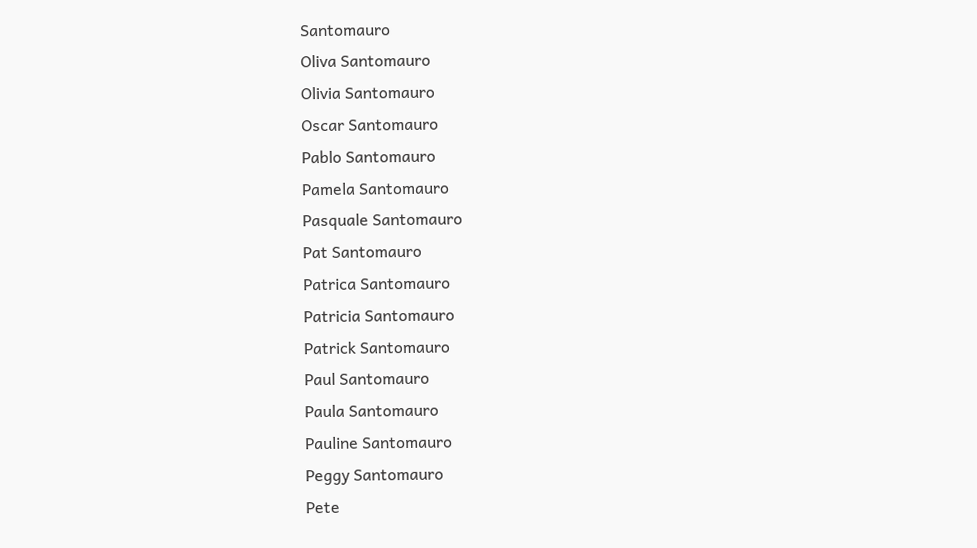Santomauro
Oliva Santomauro
Olivia Santomauro
Oscar Santomauro
Pablo Santomauro
Pamela Santomauro
Pasquale Santomauro
Pat Santomauro
Patrica Santomauro
Patricia Santomauro
Patrick Santomauro
Paul Santomauro
Paula Santomauro
Pauline Santomauro
Peggy Santomauro
Pete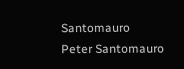Santomauro
Peter Santomauro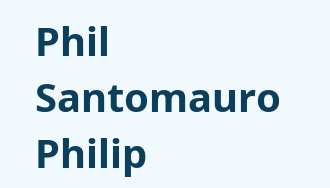Phil Santomauro
Philip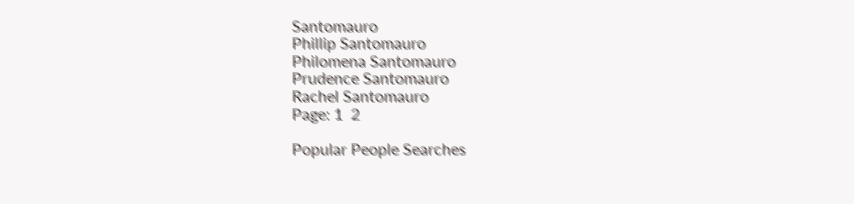Santomauro
Phillip Santomauro
Philomena Santomauro
Prudence Santomauro
Rachel Santomauro
Page: 1  2

Popular People Searches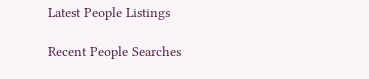Latest People Listings

Recent People Searches